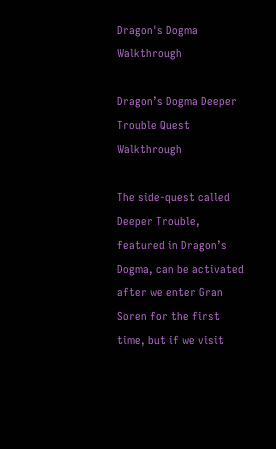Dragon's Dogma Walkthrough

Dragon’s Dogma Deeper Trouble Quest Walkthrough

The side-quest called Deeper Trouble, featured in Dragon’s Dogma, can be activated after we enter Gran Soren for the first time, but if we visit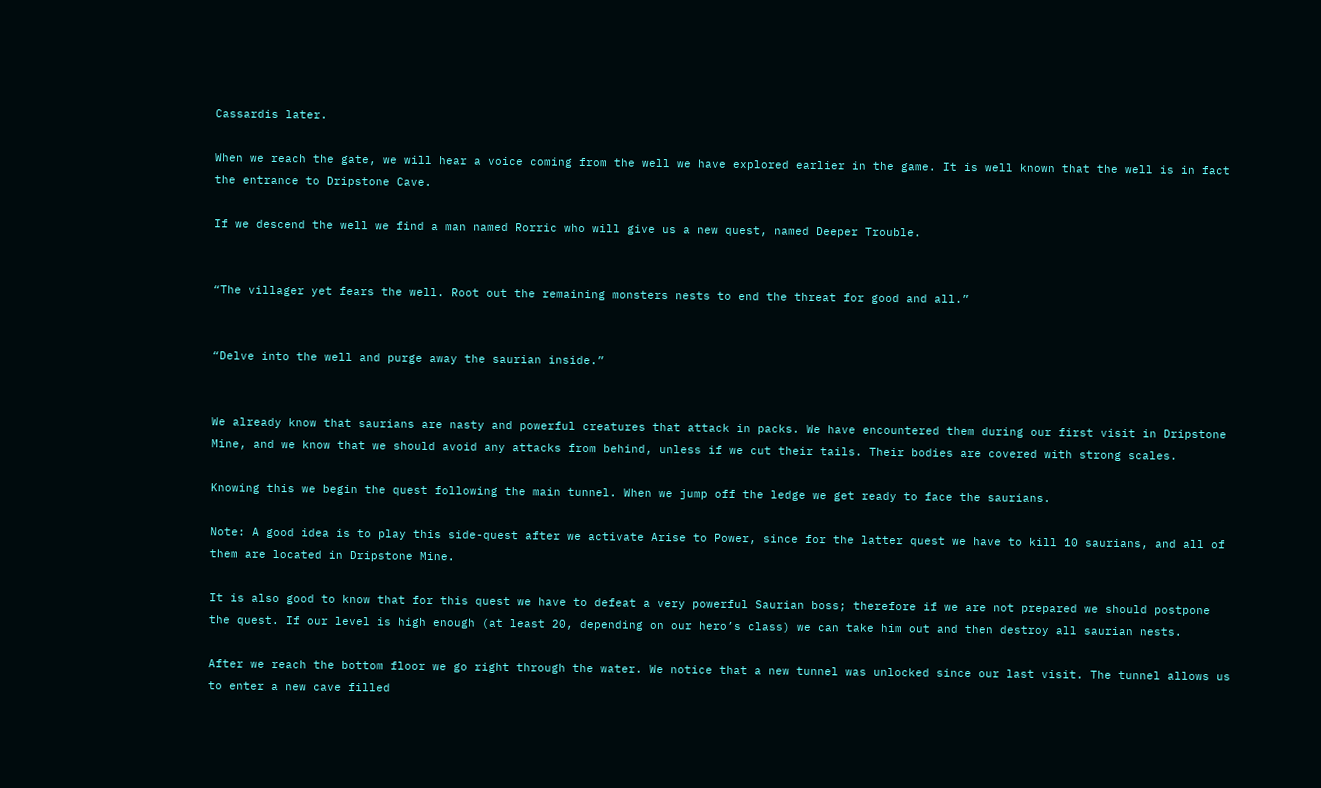Cassardis later.

When we reach the gate, we will hear a voice coming from the well we have explored earlier in the game. It is well known that the well is in fact the entrance to Dripstone Cave.

If we descend the well we find a man named Rorric who will give us a new quest, named Deeper Trouble.


“The villager yet fears the well. Root out the remaining monsters nests to end the threat for good and all.”


“Delve into the well and purge away the saurian inside.”


We already know that saurians are nasty and powerful creatures that attack in packs. We have encountered them during our first visit in Dripstone Mine, and we know that we should avoid any attacks from behind, unless if we cut their tails. Their bodies are covered with strong scales.

Knowing this we begin the quest following the main tunnel. When we jump off the ledge we get ready to face the saurians.

Note: A good idea is to play this side-quest after we activate Arise to Power, since for the latter quest we have to kill 10 saurians, and all of them are located in Dripstone Mine.

It is also good to know that for this quest we have to defeat a very powerful Saurian boss; therefore if we are not prepared we should postpone the quest. If our level is high enough (at least 20, depending on our hero’s class) we can take him out and then destroy all saurian nests.

After we reach the bottom floor we go right through the water. We notice that a new tunnel was unlocked since our last visit. The tunnel allows us to enter a new cave filled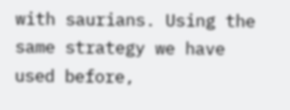with saurians. Using the same strategy we have used before,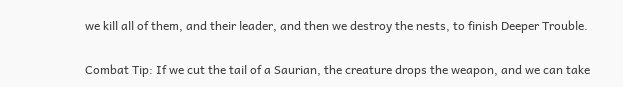we kill all of them, and their leader, and then we destroy the nests, to finish Deeper Trouble.

Combat Tip: If we cut the tail of a Saurian, the creature drops the weapon, and we can take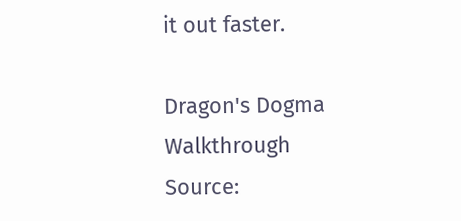it out faster.

Dragon's Dogma Walkthrough
Source: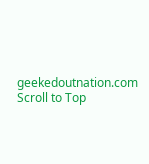geekedoutnation.com
Scroll to Top